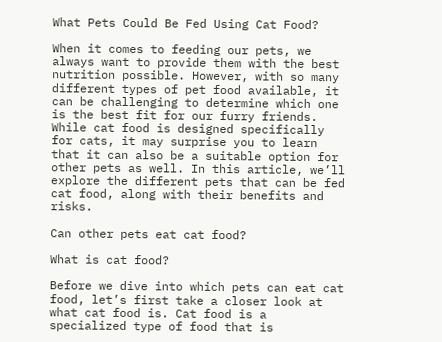What Pets Could Be Fed Using Cat Food?

When it comes to feeding our pets, we always want to provide them with the best nutrition possible. However, with so many different types of pet food available, it can be challenging to determine which one is the best fit for our furry friends. While cat food is designed specifically for cats, it may surprise you to learn that it can also be a suitable option for other pets as well. In this article, we’ll explore the different pets that can be fed cat food, along with their benefits and risks.

Can other pets eat cat food?

What is cat food?

Before we dive into which pets can eat cat food, let’s first take a closer look at what cat food is. Cat food is a specialized type of food that is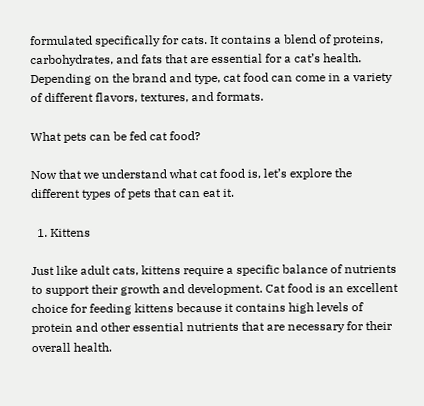formulated specifically for cats. It contains a blend of proteins, carbohydrates, and fats that are essential for a cat’s health. Depending on the brand and type, cat food can come in a variety of different flavors, textures, and formats.

What pets can be fed cat food?

Now that we understand what cat food is, let’s explore the different types of pets that can eat it.

  1. Kittens

Just like adult cats, kittens require a specific balance of nutrients to support their growth and development. Cat food is an excellent choice for feeding kittens because it contains high levels of protein and other essential nutrients that are necessary for their overall health.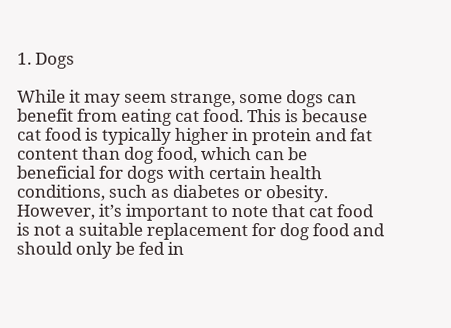1. Dogs

While it may seem strange, some dogs can benefit from eating cat food. This is because cat food is typically higher in protein and fat content than dog food, which can be beneficial for dogs with certain health conditions, such as diabetes or obesity. However, it’s important to note that cat food is not a suitable replacement for dog food and should only be fed in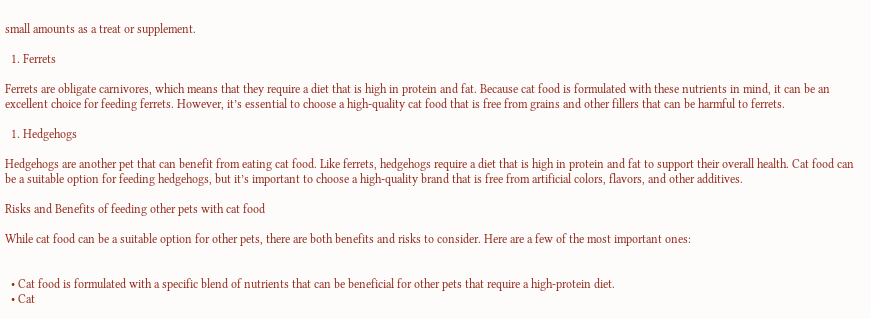small amounts as a treat or supplement.

  1. Ferrets

Ferrets are obligate carnivores, which means that they require a diet that is high in protein and fat. Because cat food is formulated with these nutrients in mind, it can be an excellent choice for feeding ferrets. However, it’s essential to choose a high-quality cat food that is free from grains and other fillers that can be harmful to ferrets.

  1. Hedgehogs

Hedgehogs are another pet that can benefit from eating cat food. Like ferrets, hedgehogs require a diet that is high in protein and fat to support their overall health. Cat food can be a suitable option for feeding hedgehogs, but it’s important to choose a high-quality brand that is free from artificial colors, flavors, and other additives.

Risks and Benefits of feeding other pets with cat food

While cat food can be a suitable option for other pets, there are both benefits and risks to consider. Here are a few of the most important ones:


  • Cat food is formulated with a specific blend of nutrients that can be beneficial for other pets that require a high-protein diet.
  • Cat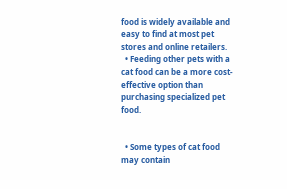food is widely available and easy to find at most pet stores and online retailers.
  • Feeding other pets with a cat food can be a more cost-effective option than purchasing specialized pet food.


  • Some types of cat food may contain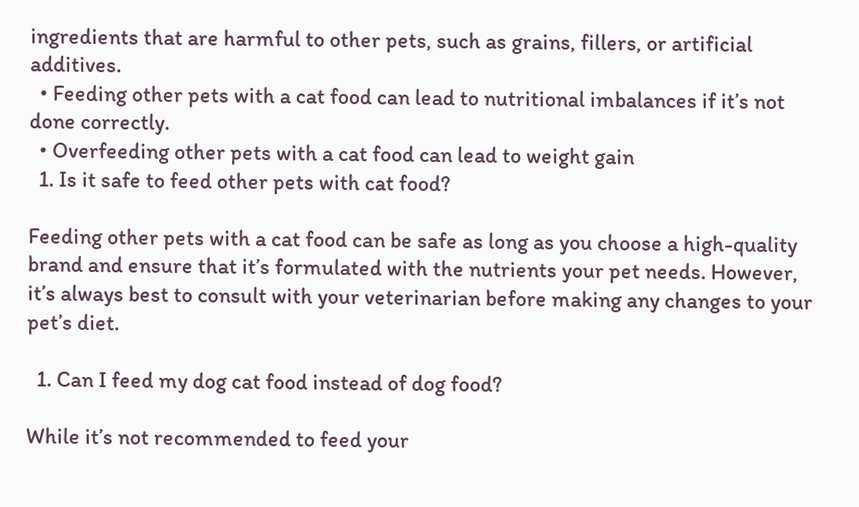ingredients that are harmful to other pets, such as grains, fillers, or artificial additives.
  • Feeding other pets with a cat food can lead to nutritional imbalances if it’s not done correctly.
  • Overfeeding other pets with a cat food can lead to weight gain
  1. Is it safe to feed other pets with cat food?

Feeding other pets with a cat food can be safe as long as you choose a high-quality brand and ensure that it’s formulated with the nutrients your pet needs. However, it’s always best to consult with your veterinarian before making any changes to your pet’s diet.

  1. Can I feed my dog cat food instead of dog food?

While it’s not recommended to feed your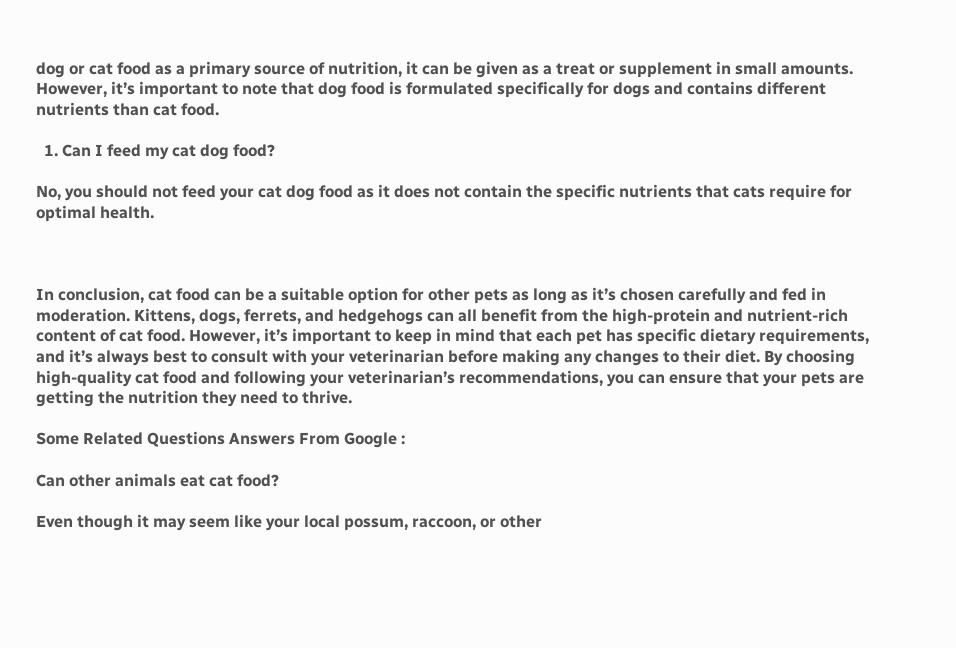dog or cat food as a primary source of nutrition, it can be given as a treat or supplement in small amounts. However, it’s important to note that dog food is formulated specifically for dogs and contains different nutrients than cat food.

  1. Can I feed my cat dog food?

No, you should not feed your cat dog food as it does not contain the specific nutrients that cats require for optimal health.



In conclusion, cat food can be a suitable option for other pets as long as it’s chosen carefully and fed in moderation. Kittens, dogs, ferrets, and hedgehogs can all benefit from the high-protein and nutrient-rich content of cat food. However, it’s important to keep in mind that each pet has specific dietary requirements, and it’s always best to consult with your veterinarian before making any changes to their diet. By choosing high-quality cat food and following your veterinarian’s recommendations, you can ensure that your pets are getting the nutrition they need to thrive.

Some Related Questions Answers From Google :

Can other animals eat cat food?

Even though it may seem like your local possum, raccoon, or other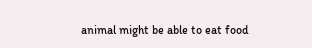animal might be able to eat food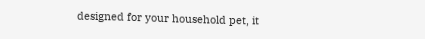designed for your household pet, it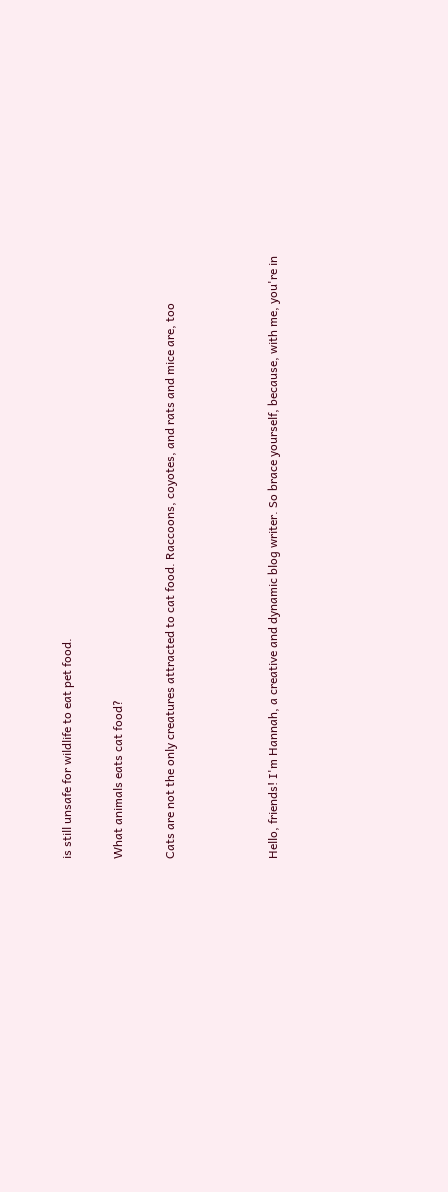is still unsafe for wildlife to eat pet food.

What animals eats cat food?

Cats are not the only creatures attracted to cat food. Raccoons, coyotes, and rats and mice are, too



Hello, friends! I'm Hannah, a creative and dynamic blog writer. So brace yourself, because, with me, you're in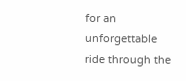for an unforgettable ride through the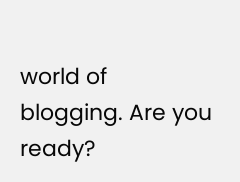world of blogging. Are you ready?